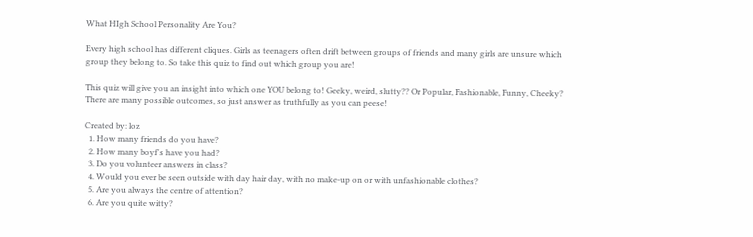What HIgh School Personality Are You?

Every high school has different cliques. Girls as teenagers often drift between groups of friends and many girls are unsure which group they belong to. So take this quiz to find out which group you are!

This quiz will give you an insight into which one YOU belong to! Geeky, weird, slutty?? Or Popular, Fashionable, Funny, Cheeky? There are many possible outcomes, so just answer as truthfully as you can peese!

Created by: loz
  1. How many friends do you have?
  2. How many boyf's have you had?
  3. Do you volunteer answers in class?
  4. Would you ever be seen outside with day hair day, with no make-up on or with unfashionable clothes?
  5. Are you always the centre of attention?
  6. Are you quite witty?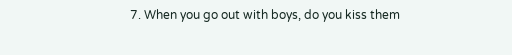7. When you go out with boys, do you kiss them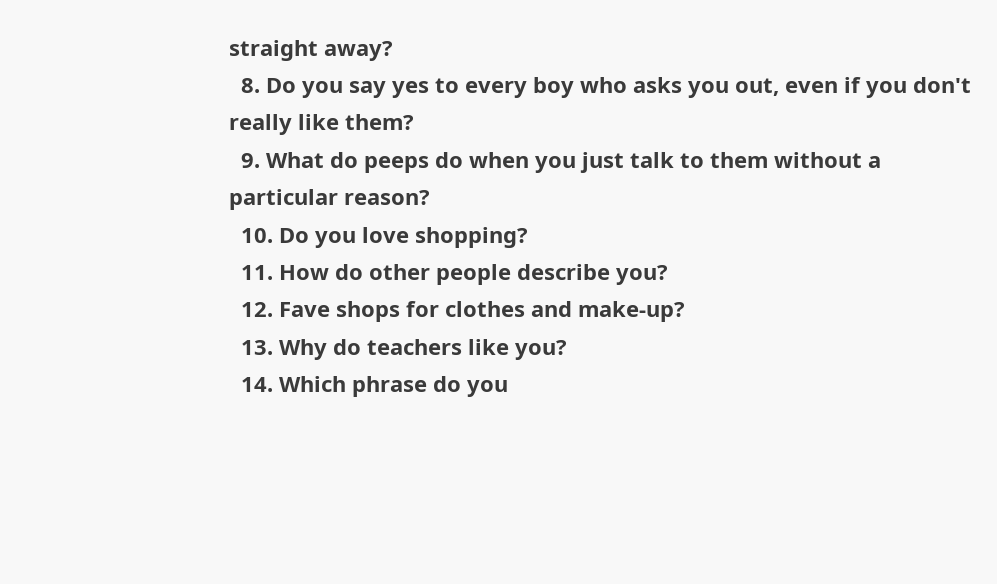straight away?
  8. Do you say yes to every boy who asks you out, even if you don't really like them?
  9. What do peeps do when you just talk to them without a particular reason?
  10. Do you love shopping?
  11. How do other people describe you?
  12. Fave shops for clothes and make-up?
  13. Why do teachers like you?
  14. Which phrase do you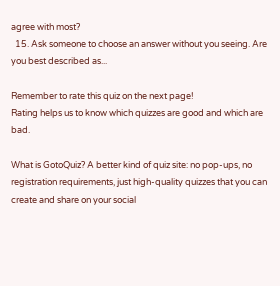agree with most?
  15. Ask someone to choose an answer without you seeing. Are you best described as...

Remember to rate this quiz on the next page!
Rating helps us to know which quizzes are good and which are bad.

What is GotoQuiz? A better kind of quiz site: no pop-ups, no registration requirements, just high-quality quizzes that you can create and share on your social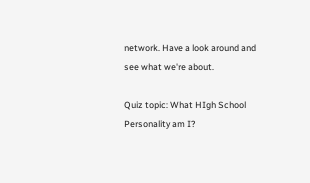network. Have a look around and see what we're about.

Quiz topic: What HIgh School Personality am I?